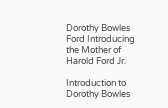Dorothy Bowles Ford Introducing the Mother of Harold Ford Jr.

Introduction to Dorothy Bowles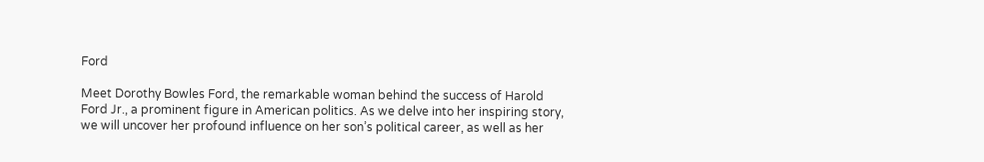Ford

Meet Dorothy Bowles Ford, the remarkable woman behind the success of Harold Ford Jr., a prominent figure in American politics. As we delve into her inspiring story, we will uncover her profound influence on her son’s political career, as well as her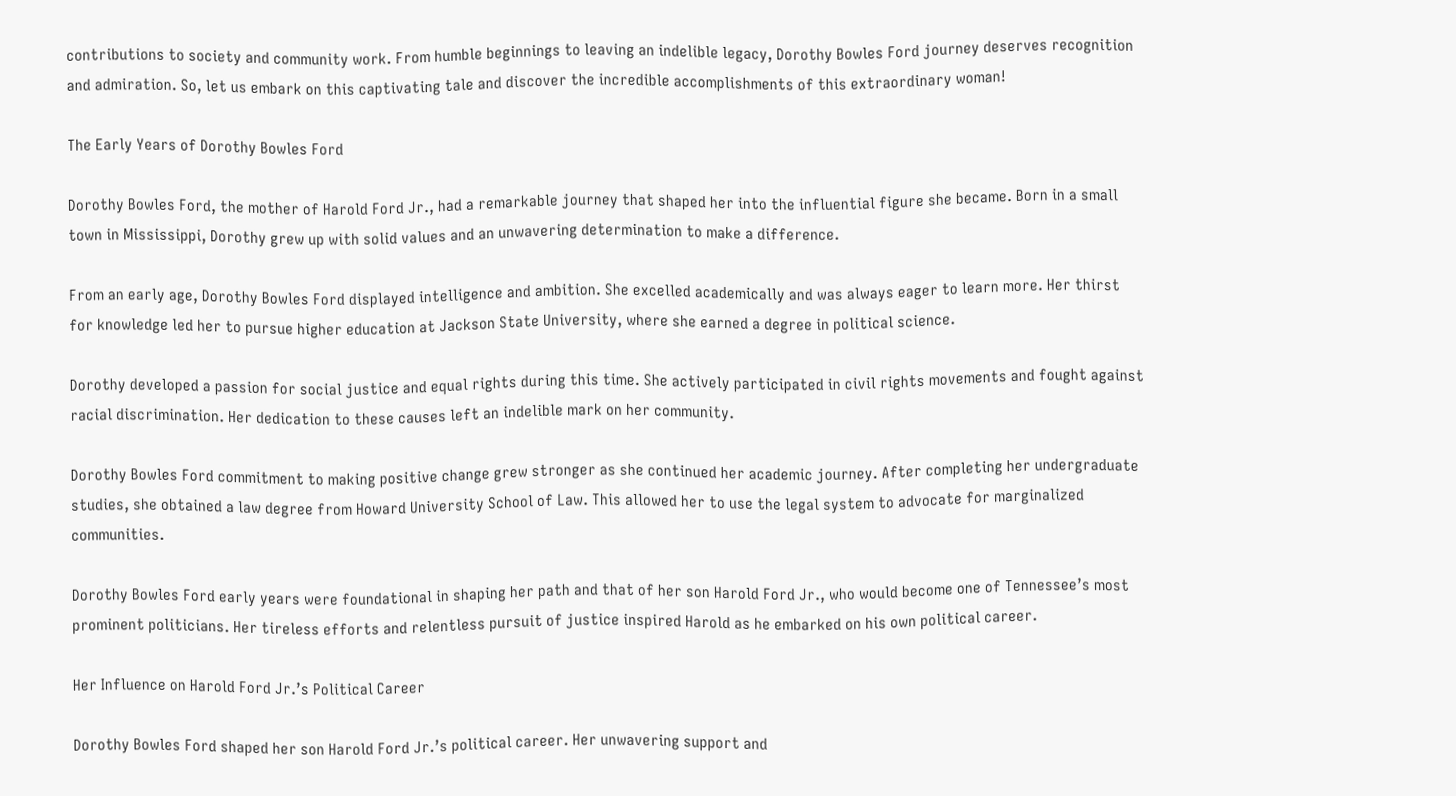contributions to society and community work. From humble beginnings to leaving an indelible legacy, Dorothy Bowles Ford journey deserves recognition and admiration. So, let us embark on this captivating tale and discover the incredible accomplishments of this extraordinary woman!

The Early Years of Dorothy Bowles Ford

Dorothy Bowles Ford, the mother of Harold Ford Jr., had a remarkable journey that shaped her into the influential figure she became. Born in a small town in Mississippi, Dorothy grew up with solid values and an unwavering determination to make a difference.

From an early age, Dorothy Bowles Ford displayed intelligence and ambition. She excelled academically and was always eager to learn more. Her thirst for knowledge led her to pursue higher education at Jackson State University, where she earned a degree in political science.

Dorothy developed a passion for social justice and equal rights during this time. She actively participated in civil rights movements and fought against racial discrimination. Her dedication to these causes left an indelible mark on her community.

Dorothy Bowles Ford commitment to making positive change grew stronger as she continued her academic journey. After completing her undergraduate studies, she obtained a law degree from Howard University School of Law. This allowed her to use the legal system to advocate for marginalized communities.

Dorothy Bowles Ford early years were foundational in shaping her path and that of her son Harold Ford Jr., who would become one of Tennessee’s most prominent politicians. Her tireless efforts and relentless pursuit of justice inspired Harold as he embarked on his own political career.

Her Influence on Harold Ford Jr.’s Political Career

Dorothy Bowles Ford shaped her son Harold Ford Jr.’s political career. Her unwavering support and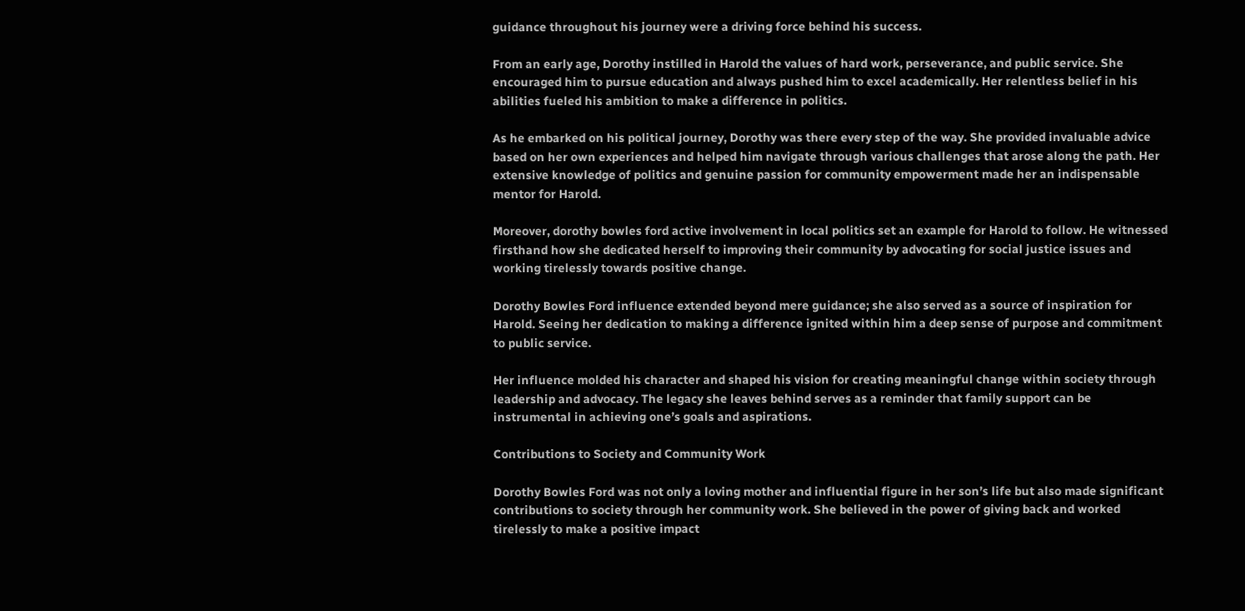guidance throughout his journey were a driving force behind his success.

From an early age, Dorothy instilled in Harold the values of hard work, perseverance, and public service. She encouraged him to pursue education and always pushed him to excel academically. Her relentless belief in his abilities fueled his ambition to make a difference in politics.

As he embarked on his political journey, Dorothy was there every step of the way. She provided invaluable advice based on her own experiences and helped him navigate through various challenges that arose along the path. Her extensive knowledge of politics and genuine passion for community empowerment made her an indispensable mentor for Harold.

Moreover, dorothy bowles ford active involvement in local politics set an example for Harold to follow. He witnessed firsthand how she dedicated herself to improving their community by advocating for social justice issues and working tirelessly towards positive change.

Dorothy Bowles Ford influence extended beyond mere guidance; she also served as a source of inspiration for Harold. Seeing her dedication to making a difference ignited within him a deep sense of purpose and commitment to public service.

Her influence molded his character and shaped his vision for creating meaningful change within society through leadership and advocacy. The legacy she leaves behind serves as a reminder that family support can be instrumental in achieving one’s goals and aspirations.

Contributions to Society and Community Work

Dorothy Bowles Ford was not only a loving mother and influential figure in her son’s life but also made significant contributions to society through her community work. She believed in the power of giving back and worked tirelessly to make a positive impact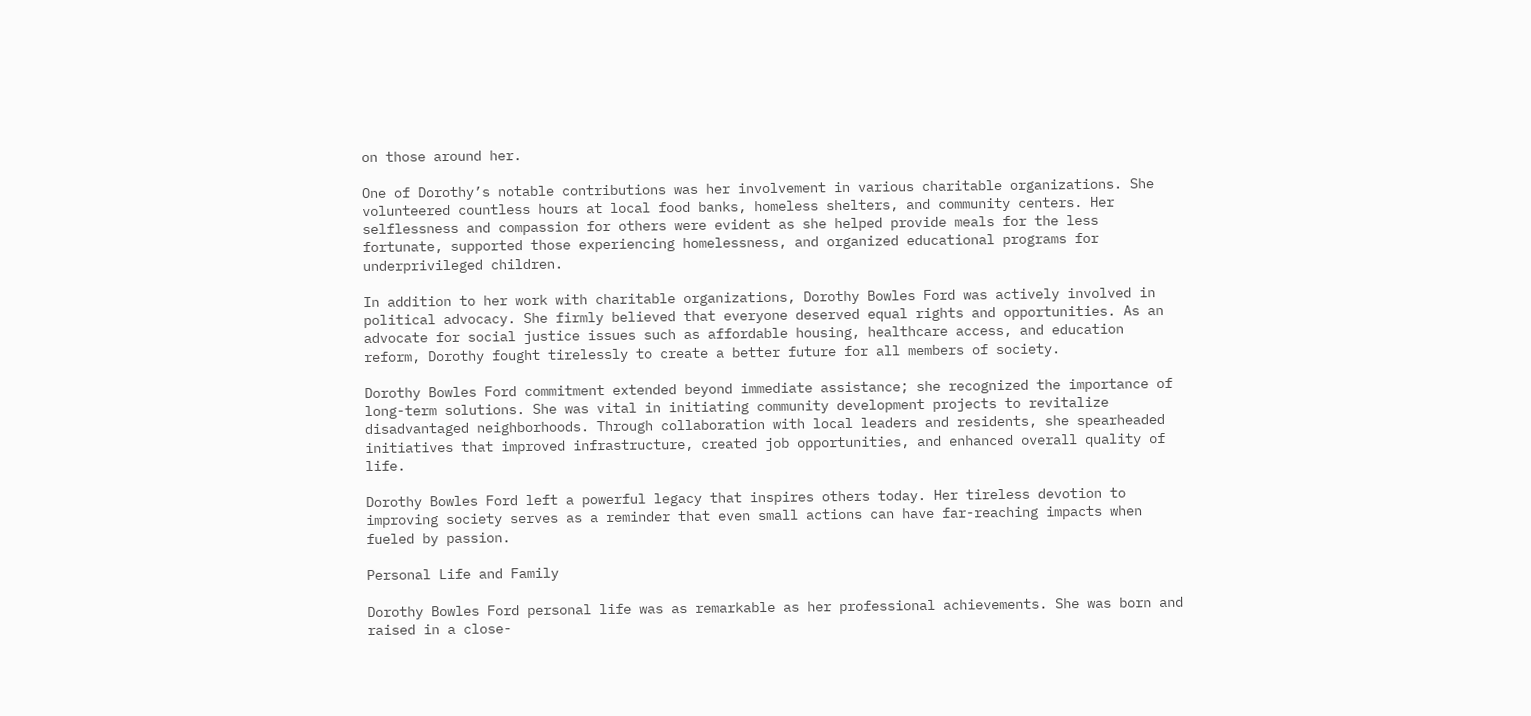on those around her.

One of Dorothy’s notable contributions was her involvement in various charitable organizations. She volunteered countless hours at local food banks, homeless shelters, and community centers. Her selflessness and compassion for others were evident as she helped provide meals for the less fortunate, supported those experiencing homelessness, and organized educational programs for underprivileged children.

In addition to her work with charitable organizations, Dorothy Bowles Ford was actively involved in political advocacy. She firmly believed that everyone deserved equal rights and opportunities. As an advocate for social justice issues such as affordable housing, healthcare access, and education reform, Dorothy fought tirelessly to create a better future for all members of society.

Dorothy Bowles Ford commitment extended beyond immediate assistance; she recognized the importance of long-term solutions. She was vital in initiating community development projects to revitalize disadvantaged neighborhoods. Through collaboration with local leaders and residents, she spearheaded initiatives that improved infrastructure, created job opportunities, and enhanced overall quality of life.

Dorothy Bowles Ford left a powerful legacy that inspires others today. Her tireless devotion to improving society serves as a reminder that even small actions can have far-reaching impacts when fueled by passion.

Personal Life and Family

Dorothy Bowles Ford personal life was as remarkable as her professional achievements. She was born and raised in a close-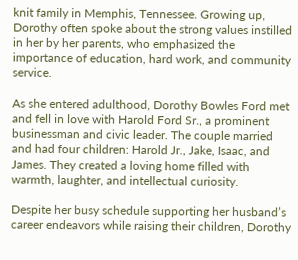knit family in Memphis, Tennessee. Growing up, Dorothy often spoke about the strong values instilled in her by her parents, who emphasized the importance of education, hard work, and community service.

As she entered adulthood, Dorothy Bowles Ford met and fell in love with Harold Ford Sr., a prominent businessman and civic leader. The couple married and had four children: Harold Jr., Jake, Isaac, and James. They created a loving home filled with warmth, laughter, and intellectual curiosity.

Despite her busy schedule supporting her husband’s career endeavors while raising their children, Dorothy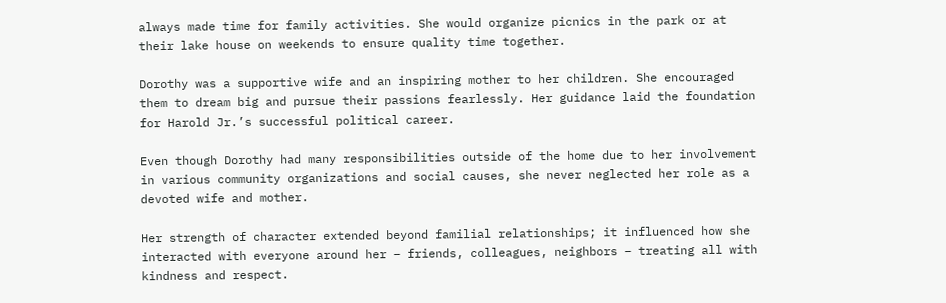always made time for family activities. She would organize picnics in the park or at their lake house on weekends to ensure quality time together.

Dorothy was a supportive wife and an inspiring mother to her children. She encouraged them to dream big and pursue their passions fearlessly. Her guidance laid the foundation for Harold Jr.’s successful political career.

Even though Dorothy had many responsibilities outside of the home due to her involvement in various community organizations and social causes, she never neglected her role as a devoted wife and mother.

Her strength of character extended beyond familial relationships; it influenced how she interacted with everyone around her – friends, colleagues, neighbors – treating all with kindness and respect.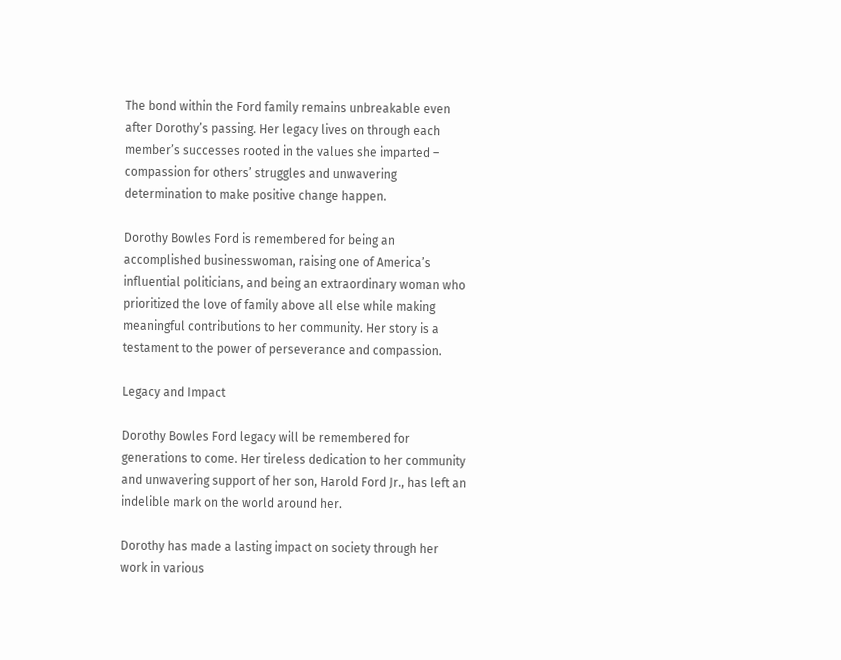The bond within the Ford family remains unbreakable even after Dorothy’s passing. Her legacy lives on through each member’s successes rooted in the values she imparted – compassion for others’ struggles and unwavering determination to make positive change happen.

Dorothy Bowles Ford is remembered for being an accomplished businesswoman, raising one of America’s influential politicians, and being an extraordinary woman who prioritized the love of family above all else while making meaningful contributions to her community. Her story is a testament to the power of perseverance and compassion.

Legacy and Impact

Dorothy Bowles Ford legacy will be remembered for generations to come. Her tireless dedication to her community and unwavering support of her son, Harold Ford Jr., has left an indelible mark on the world around her.

Dorothy has made a lasting impact on society through her work in various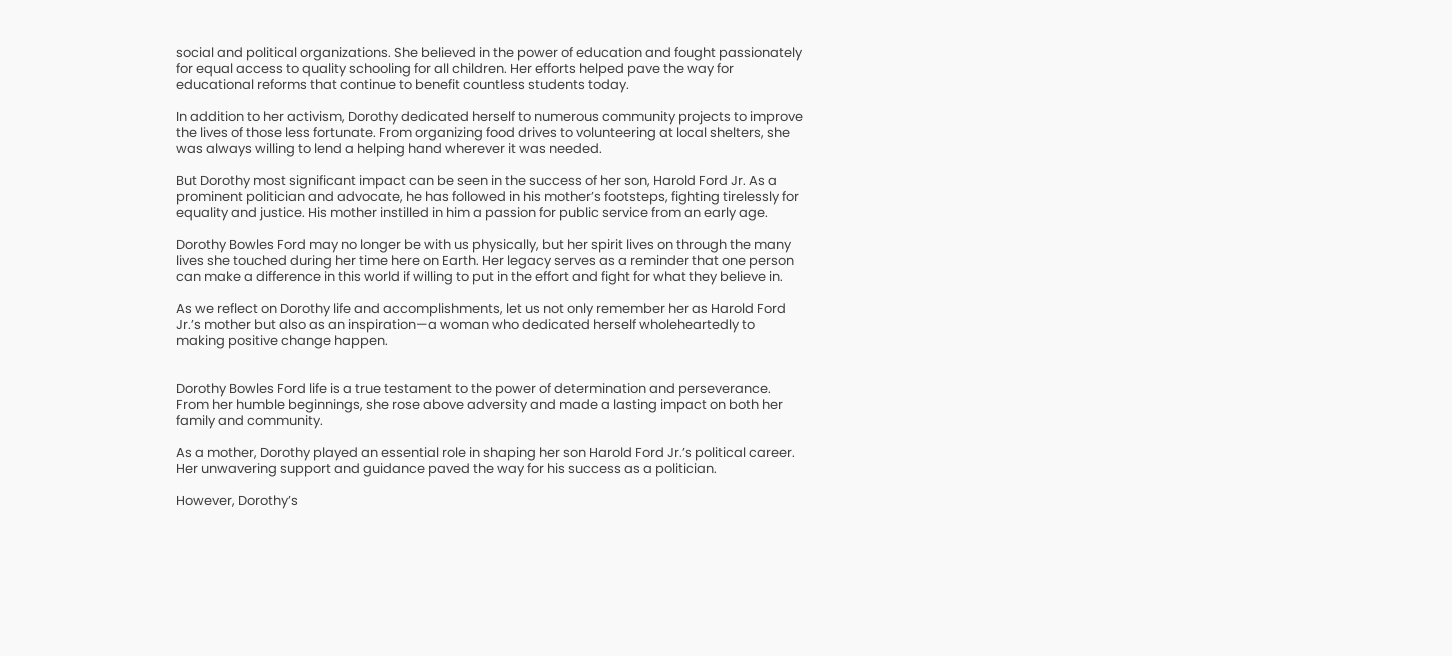social and political organizations. She believed in the power of education and fought passionately for equal access to quality schooling for all children. Her efforts helped pave the way for educational reforms that continue to benefit countless students today.

In addition to her activism, Dorothy dedicated herself to numerous community projects to improve the lives of those less fortunate. From organizing food drives to volunteering at local shelters, she was always willing to lend a helping hand wherever it was needed.

But Dorothy most significant impact can be seen in the success of her son, Harold Ford Jr. As a prominent politician and advocate, he has followed in his mother’s footsteps, fighting tirelessly for equality and justice. His mother instilled in him a passion for public service from an early age.

Dorothy Bowles Ford may no longer be with us physically, but her spirit lives on through the many lives she touched during her time here on Earth. Her legacy serves as a reminder that one person can make a difference in this world if willing to put in the effort and fight for what they believe in.

As we reflect on Dorothy life and accomplishments, let us not only remember her as Harold Ford Jr.’s mother but also as an inspiration—a woman who dedicated herself wholeheartedly to making positive change happen.


Dorothy Bowles Ford life is a true testament to the power of determination and perseverance. From her humble beginnings, she rose above adversity and made a lasting impact on both her family and community.

As a mother, Dorothy played an essential role in shaping her son Harold Ford Jr.’s political career. Her unwavering support and guidance paved the way for his success as a politician.

However, Dorothy’s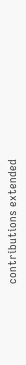contributions extended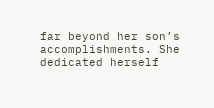far beyond her son’s accomplishments. She dedicated herself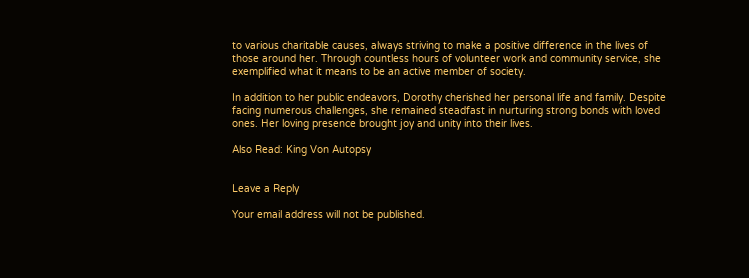to various charitable causes, always striving to make a positive difference in the lives of those around her. Through countless hours of volunteer work and community service, she exemplified what it means to be an active member of society.

In addition to her public endeavors, Dorothy cherished her personal life and family. Despite facing numerous challenges, she remained steadfast in nurturing strong bonds with loved ones. Her loving presence brought joy and unity into their lives.

Also Read: King Von Autopsy


Leave a Reply

Your email address will not be published.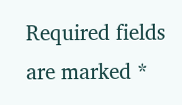Required fields are marked *